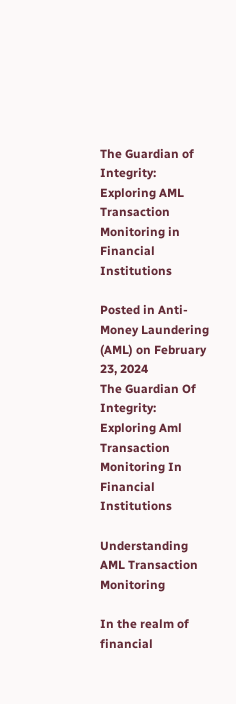The Guardian of Integrity: Exploring AML Transaction Monitoring in Financial Institutions

Posted in Anti-Money Laundering (AML) on February 23, 2024
The Guardian Of Integrity: Exploring Aml Transaction Monitoring In Financial Institutions

Understanding AML Transaction Monitoring

In the realm of financial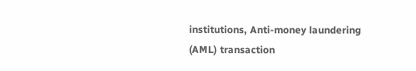institutions, Anti-money laundering (AML) transaction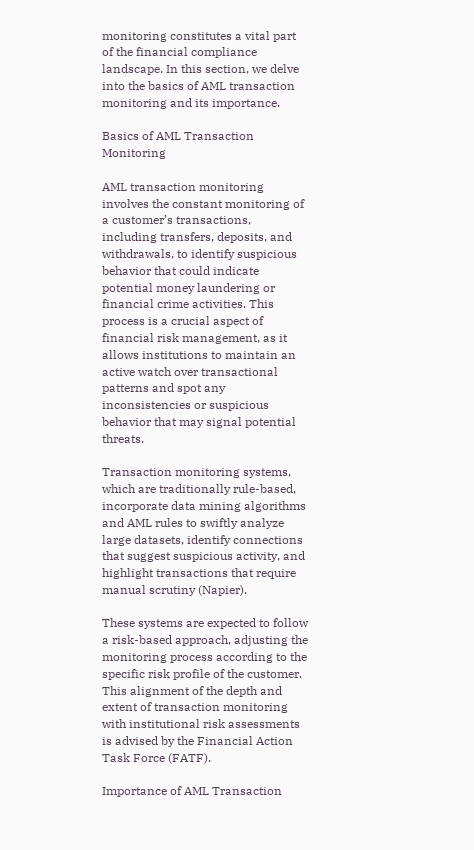monitoring constitutes a vital part of the financial compliance landscape. In this section, we delve into the basics of AML transaction monitoring and its importance.

Basics of AML Transaction Monitoring

AML transaction monitoring involves the constant monitoring of a customer’s transactions, including transfers, deposits, and withdrawals, to identify suspicious behavior that could indicate potential money laundering or financial crime activities. This process is a crucial aspect of financial risk management, as it allows institutions to maintain an active watch over transactional patterns and spot any inconsistencies or suspicious behavior that may signal potential threats.

Transaction monitoring systems, which are traditionally rule-based, incorporate data mining algorithms and AML rules to swiftly analyze large datasets, identify connections that suggest suspicious activity, and highlight transactions that require manual scrutiny (Napier).

These systems are expected to follow a risk-based approach, adjusting the monitoring process according to the specific risk profile of the customer. This alignment of the depth and extent of transaction monitoring with institutional risk assessments is advised by the Financial Action Task Force (FATF).

Importance of AML Transaction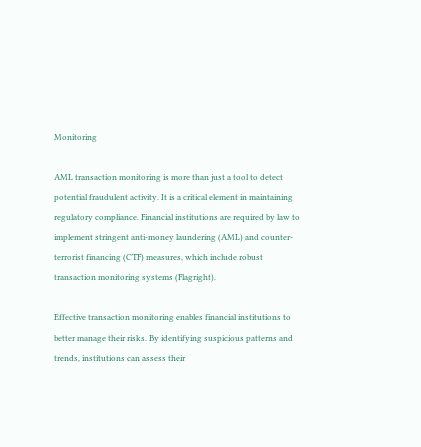Monitoring

AML transaction monitoring is more than just a tool to detect potential fraudulent activity. It is a critical element in maintaining regulatory compliance. Financial institutions are required by law to implement stringent anti-money laundering (AML) and counter-terrorist financing (CTF) measures, which include robust transaction monitoring systems (Flagright).

Effective transaction monitoring enables financial institutions to better manage their risks. By identifying suspicious patterns and trends, institutions can assess their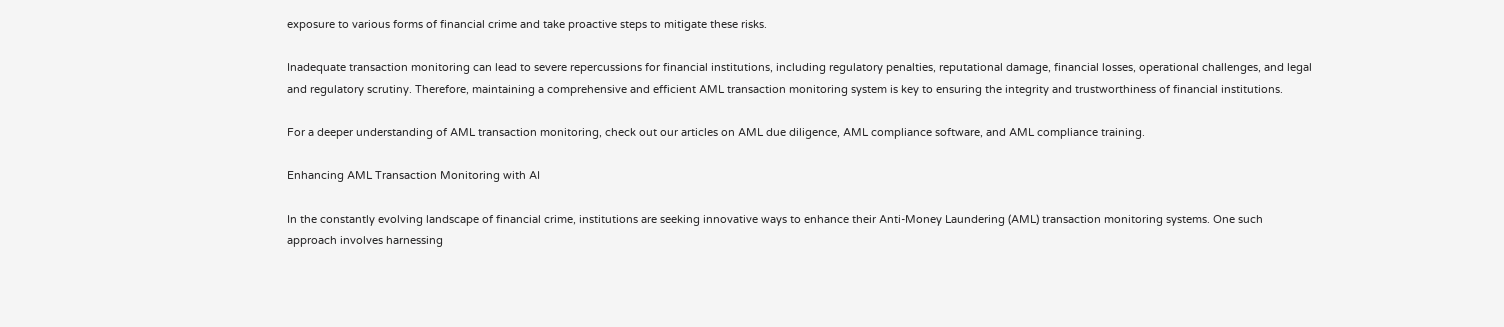exposure to various forms of financial crime and take proactive steps to mitigate these risks.

Inadequate transaction monitoring can lead to severe repercussions for financial institutions, including regulatory penalties, reputational damage, financial losses, operational challenges, and legal and regulatory scrutiny. Therefore, maintaining a comprehensive and efficient AML transaction monitoring system is key to ensuring the integrity and trustworthiness of financial institutions.

For a deeper understanding of AML transaction monitoring, check out our articles on AML due diligence, AML compliance software, and AML compliance training.

Enhancing AML Transaction Monitoring with AI

In the constantly evolving landscape of financial crime, institutions are seeking innovative ways to enhance their Anti-Money Laundering (AML) transaction monitoring systems. One such approach involves harnessing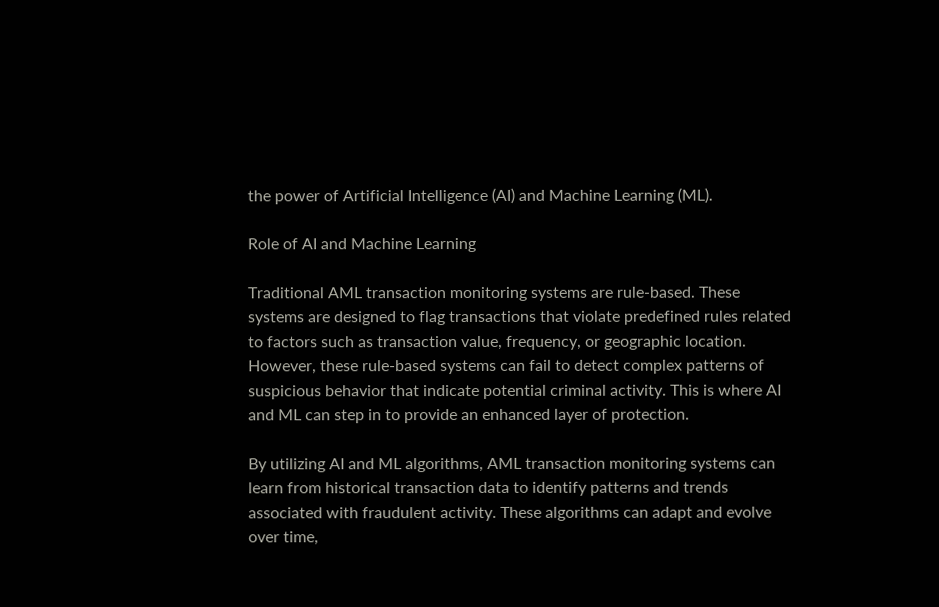the power of Artificial Intelligence (AI) and Machine Learning (ML).

Role of AI and Machine Learning

Traditional AML transaction monitoring systems are rule-based. These systems are designed to flag transactions that violate predefined rules related to factors such as transaction value, frequency, or geographic location. However, these rule-based systems can fail to detect complex patterns of suspicious behavior that indicate potential criminal activity. This is where AI and ML can step in to provide an enhanced layer of protection.

By utilizing AI and ML algorithms, AML transaction monitoring systems can learn from historical transaction data to identify patterns and trends associated with fraudulent activity. These algorithms can adapt and evolve over time,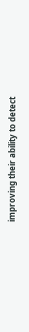improving their ability to detect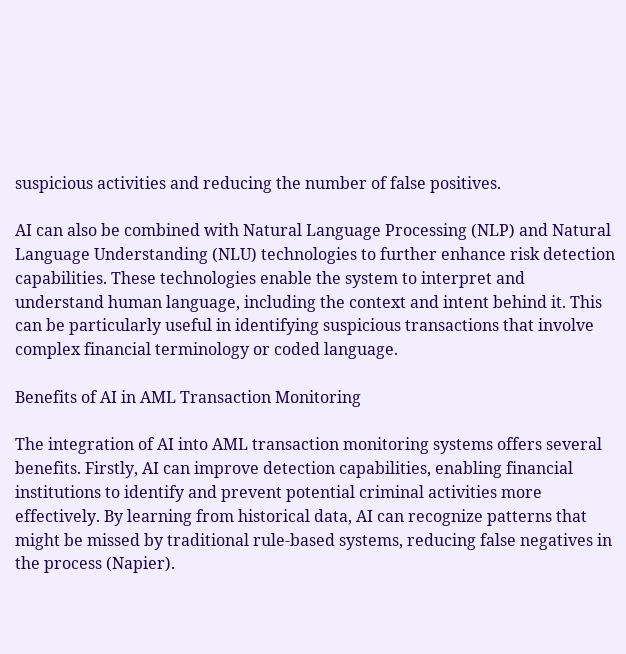suspicious activities and reducing the number of false positives.

AI can also be combined with Natural Language Processing (NLP) and Natural Language Understanding (NLU) technologies to further enhance risk detection capabilities. These technologies enable the system to interpret and understand human language, including the context and intent behind it. This can be particularly useful in identifying suspicious transactions that involve complex financial terminology or coded language.

Benefits of AI in AML Transaction Monitoring

The integration of AI into AML transaction monitoring systems offers several benefits. Firstly, AI can improve detection capabilities, enabling financial institutions to identify and prevent potential criminal activities more effectively. By learning from historical data, AI can recognize patterns that might be missed by traditional rule-based systems, reducing false negatives in the process (Napier).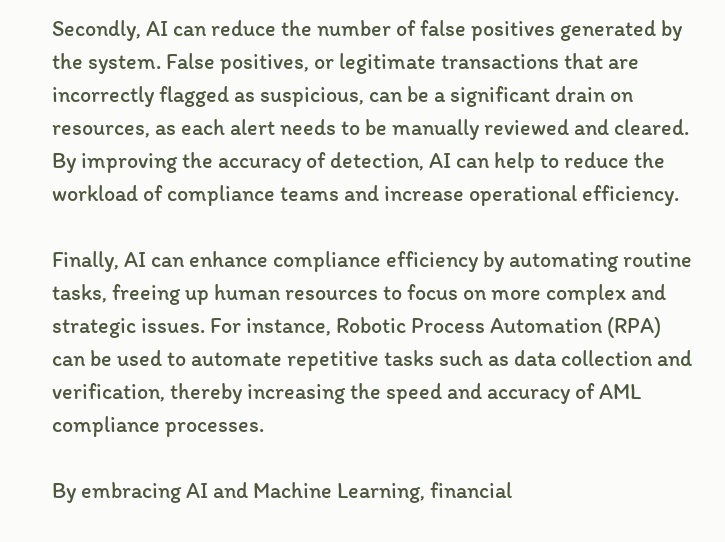Secondly, AI can reduce the number of false positives generated by the system. False positives, or legitimate transactions that are incorrectly flagged as suspicious, can be a significant drain on resources, as each alert needs to be manually reviewed and cleared. By improving the accuracy of detection, AI can help to reduce the workload of compliance teams and increase operational efficiency.

Finally, AI can enhance compliance efficiency by automating routine tasks, freeing up human resources to focus on more complex and strategic issues. For instance, Robotic Process Automation (RPA) can be used to automate repetitive tasks such as data collection and verification, thereby increasing the speed and accuracy of AML compliance processes.

By embracing AI and Machine Learning, financial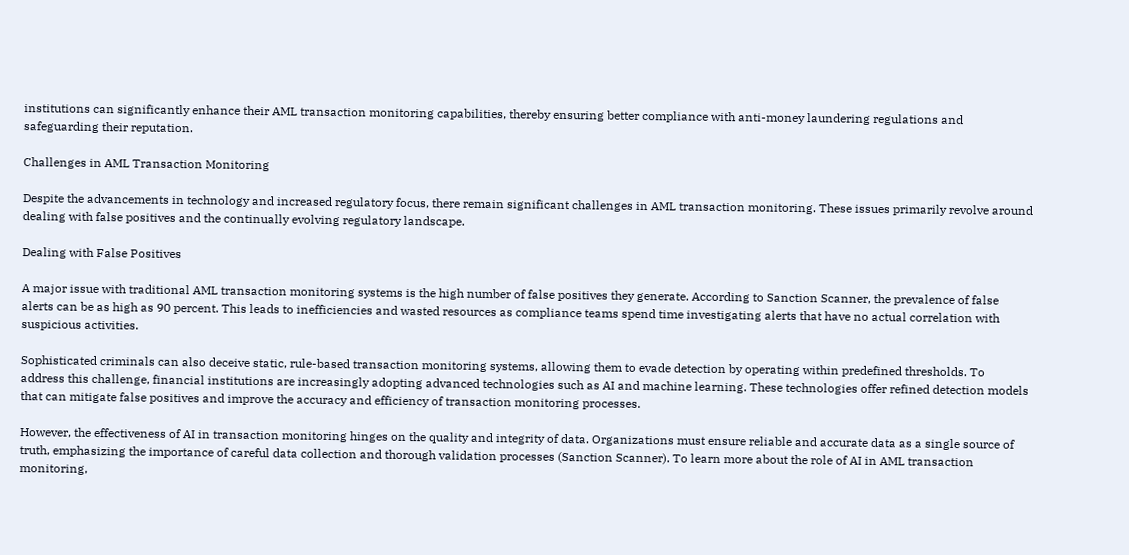institutions can significantly enhance their AML transaction monitoring capabilities, thereby ensuring better compliance with anti-money laundering regulations and safeguarding their reputation.

Challenges in AML Transaction Monitoring

Despite the advancements in technology and increased regulatory focus, there remain significant challenges in AML transaction monitoring. These issues primarily revolve around dealing with false positives and the continually evolving regulatory landscape.

Dealing with False Positives

A major issue with traditional AML transaction monitoring systems is the high number of false positives they generate. According to Sanction Scanner, the prevalence of false alerts can be as high as 90 percent. This leads to inefficiencies and wasted resources as compliance teams spend time investigating alerts that have no actual correlation with suspicious activities.

Sophisticated criminals can also deceive static, rule-based transaction monitoring systems, allowing them to evade detection by operating within predefined thresholds. To address this challenge, financial institutions are increasingly adopting advanced technologies such as AI and machine learning. These technologies offer refined detection models that can mitigate false positives and improve the accuracy and efficiency of transaction monitoring processes.

However, the effectiveness of AI in transaction monitoring hinges on the quality and integrity of data. Organizations must ensure reliable and accurate data as a single source of truth, emphasizing the importance of careful data collection and thorough validation processes (Sanction Scanner). To learn more about the role of AI in AML transaction monitoring,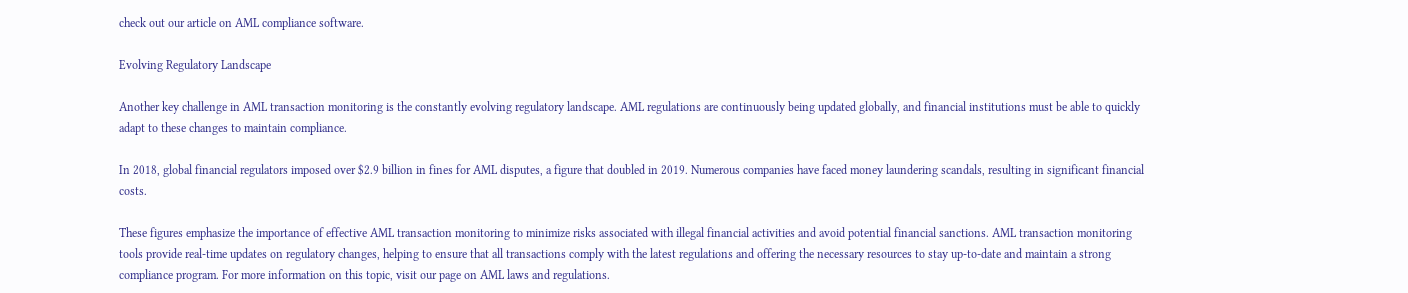check out our article on AML compliance software.

Evolving Regulatory Landscape

Another key challenge in AML transaction monitoring is the constantly evolving regulatory landscape. AML regulations are continuously being updated globally, and financial institutions must be able to quickly adapt to these changes to maintain compliance.

In 2018, global financial regulators imposed over $2.9 billion in fines for AML disputes, a figure that doubled in 2019. Numerous companies have faced money laundering scandals, resulting in significant financial costs.

These figures emphasize the importance of effective AML transaction monitoring to minimize risks associated with illegal financial activities and avoid potential financial sanctions. AML transaction monitoring tools provide real-time updates on regulatory changes, helping to ensure that all transactions comply with the latest regulations and offering the necessary resources to stay up-to-date and maintain a strong compliance program. For more information on this topic, visit our page on AML laws and regulations.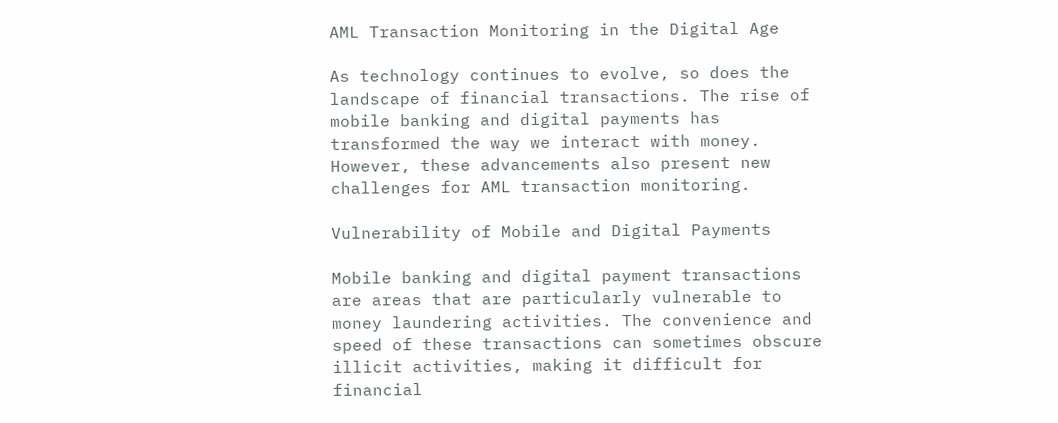AML Transaction Monitoring in the Digital Age

As technology continues to evolve, so does the landscape of financial transactions. The rise of mobile banking and digital payments has transformed the way we interact with money. However, these advancements also present new challenges for AML transaction monitoring.

Vulnerability of Mobile and Digital Payments

Mobile banking and digital payment transactions are areas that are particularly vulnerable to money laundering activities. The convenience and speed of these transactions can sometimes obscure illicit activities, making it difficult for financial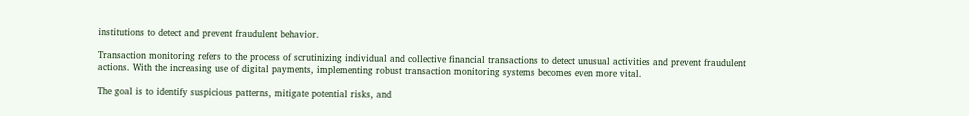institutions to detect and prevent fraudulent behavior.

Transaction monitoring refers to the process of scrutinizing individual and collective financial transactions to detect unusual activities and prevent fraudulent actions. With the increasing use of digital payments, implementing robust transaction monitoring systems becomes even more vital.

The goal is to identify suspicious patterns, mitigate potential risks, and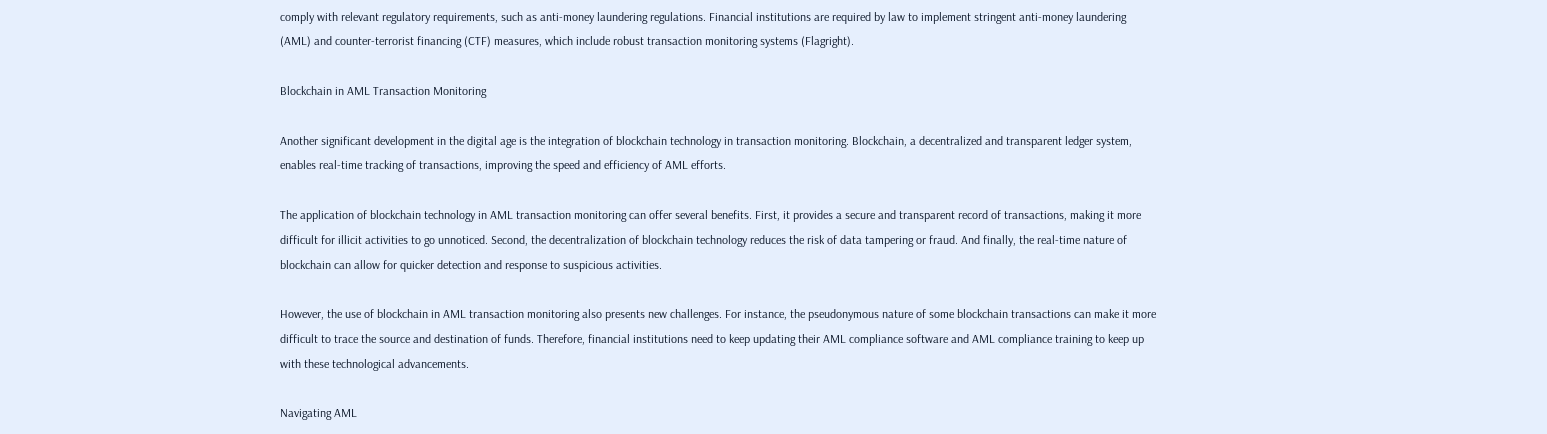comply with relevant regulatory requirements, such as anti-money laundering regulations. Financial institutions are required by law to implement stringent anti-money laundering (AML) and counter-terrorist financing (CTF) measures, which include robust transaction monitoring systems (Flagright).

Blockchain in AML Transaction Monitoring

Another significant development in the digital age is the integration of blockchain technology in transaction monitoring. Blockchain, a decentralized and transparent ledger system, enables real-time tracking of transactions, improving the speed and efficiency of AML efforts.

The application of blockchain technology in AML transaction monitoring can offer several benefits. First, it provides a secure and transparent record of transactions, making it more difficult for illicit activities to go unnoticed. Second, the decentralization of blockchain technology reduces the risk of data tampering or fraud. And finally, the real-time nature of blockchain can allow for quicker detection and response to suspicious activities.

However, the use of blockchain in AML transaction monitoring also presents new challenges. For instance, the pseudonymous nature of some blockchain transactions can make it more difficult to trace the source and destination of funds. Therefore, financial institutions need to keep updating their AML compliance software and AML compliance training to keep up with these technological advancements.

Navigating AML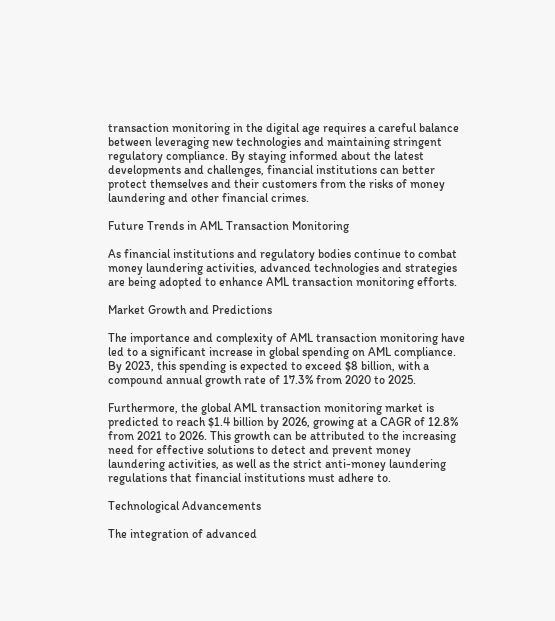transaction monitoring in the digital age requires a careful balance between leveraging new technologies and maintaining stringent regulatory compliance. By staying informed about the latest developments and challenges, financial institutions can better protect themselves and their customers from the risks of money laundering and other financial crimes.

Future Trends in AML Transaction Monitoring

As financial institutions and regulatory bodies continue to combat money laundering activities, advanced technologies and strategies are being adopted to enhance AML transaction monitoring efforts.

Market Growth and Predictions

The importance and complexity of AML transaction monitoring have led to a significant increase in global spending on AML compliance. By 2023, this spending is expected to exceed $8 billion, with a compound annual growth rate of 17.3% from 2020 to 2025.

Furthermore, the global AML transaction monitoring market is predicted to reach $1.4 billion by 2026, growing at a CAGR of 12.8% from 2021 to 2026. This growth can be attributed to the increasing need for effective solutions to detect and prevent money laundering activities, as well as the strict anti-money laundering regulations that financial institutions must adhere to.

Technological Advancements

The integration of advanced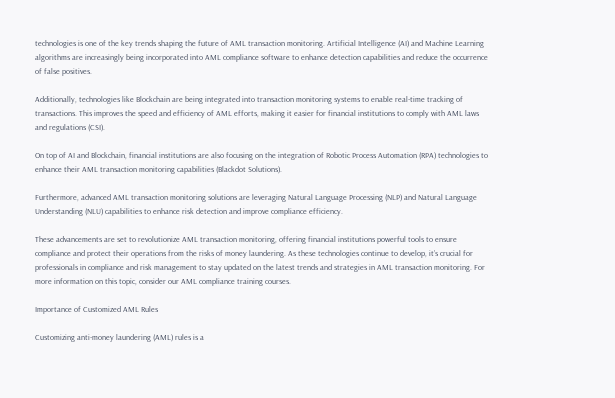technologies is one of the key trends shaping the future of AML transaction monitoring. Artificial Intelligence (AI) and Machine Learning algorithms are increasingly being incorporated into AML compliance software to enhance detection capabilities and reduce the occurrence of false positives.

Additionally, technologies like Blockchain are being integrated into transaction monitoring systems to enable real-time tracking of transactions. This improves the speed and efficiency of AML efforts, making it easier for financial institutions to comply with AML laws and regulations (CSI).

On top of AI and Blockchain, financial institutions are also focusing on the integration of Robotic Process Automation (RPA) technologies to enhance their AML transaction monitoring capabilities (Blackdot Solutions).

Furthermore, advanced AML transaction monitoring solutions are leveraging Natural Language Processing (NLP) and Natural Language Understanding (NLU) capabilities to enhance risk detection and improve compliance efficiency.

These advancements are set to revolutionize AML transaction monitoring, offering financial institutions powerful tools to ensure compliance and protect their operations from the risks of money laundering. As these technologies continue to develop, it’s crucial for professionals in compliance and risk management to stay updated on the latest trends and strategies in AML transaction monitoring. For more information on this topic, consider our AML compliance training courses.

Importance of Customized AML Rules

Customizing anti-money laundering (AML) rules is a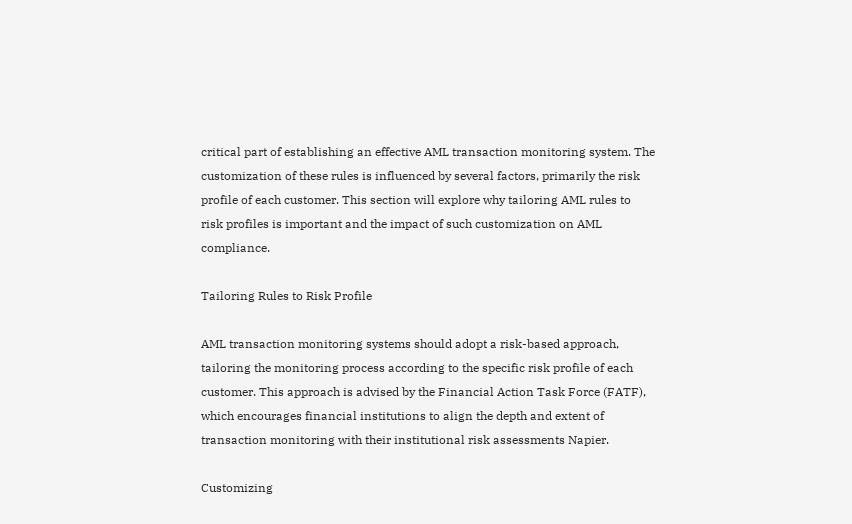critical part of establishing an effective AML transaction monitoring system. The customization of these rules is influenced by several factors, primarily the risk profile of each customer. This section will explore why tailoring AML rules to risk profiles is important and the impact of such customization on AML compliance.

Tailoring Rules to Risk Profile

AML transaction monitoring systems should adopt a risk-based approach, tailoring the monitoring process according to the specific risk profile of each customer. This approach is advised by the Financial Action Task Force (FATF), which encourages financial institutions to align the depth and extent of transaction monitoring with their institutional risk assessments Napier.

Customizing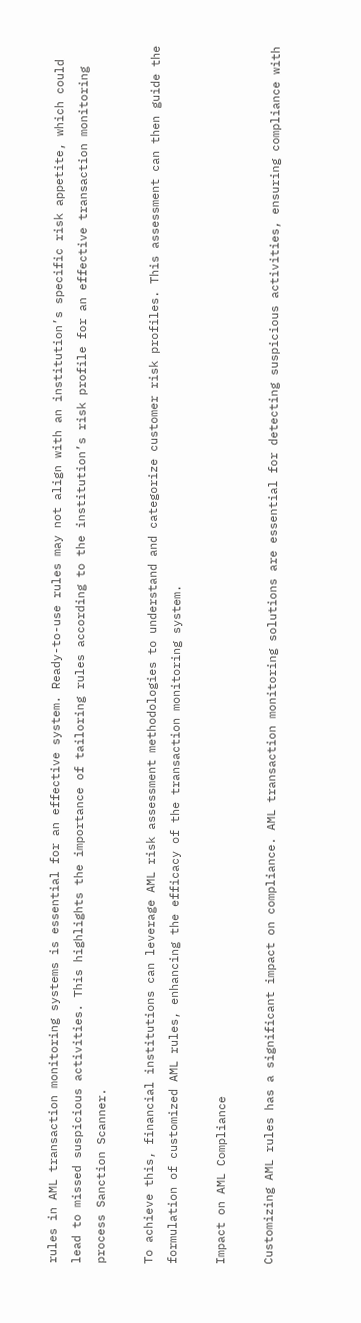rules in AML transaction monitoring systems is essential for an effective system. Ready-to-use rules may not align with an institution’s specific risk appetite, which could lead to missed suspicious activities. This highlights the importance of tailoring rules according to the institution’s risk profile for an effective transaction monitoring process Sanction Scanner.

To achieve this, financial institutions can leverage AML risk assessment methodologies to understand and categorize customer risk profiles. This assessment can then guide the formulation of customized AML rules, enhancing the efficacy of the transaction monitoring system.

Impact on AML Compliance

Customizing AML rules has a significant impact on compliance. AML transaction monitoring solutions are essential for detecting suspicious activities, ensuring compliance with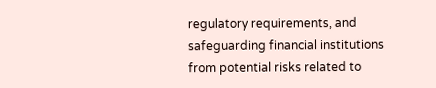regulatory requirements, and safeguarding financial institutions from potential risks related to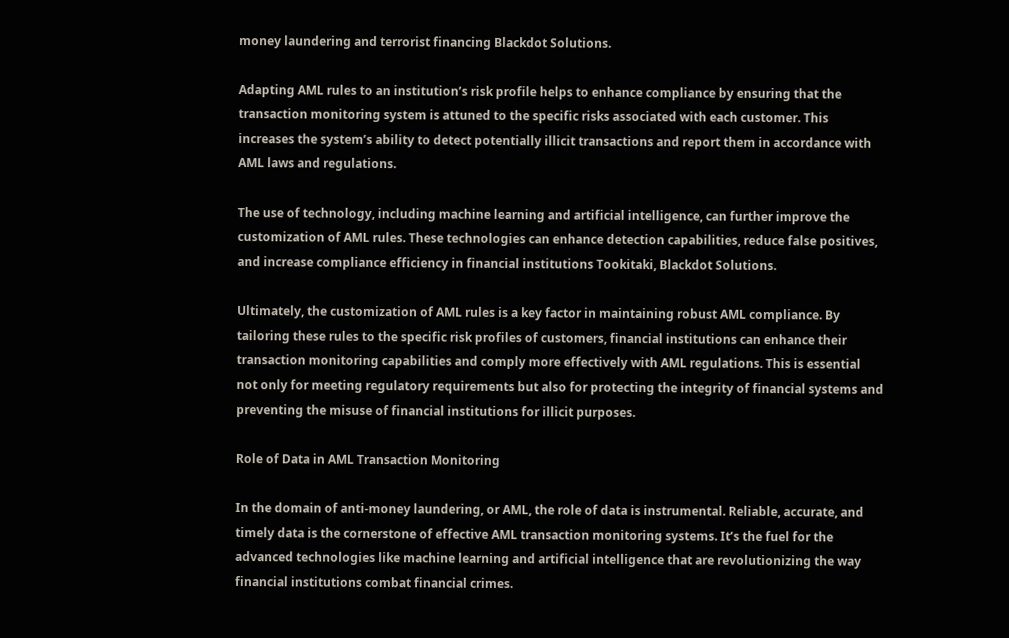money laundering and terrorist financing Blackdot Solutions.

Adapting AML rules to an institution’s risk profile helps to enhance compliance by ensuring that the transaction monitoring system is attuned to the specific risks associated with each customer. This increases the system’s ability to detect potentially illicit transactions and report them in accordance with AML laws and regulations.

The use of technology, including machine learning and artificial intelligence, can further improve the customization of AML rules. These technologies can enhance detection capabilities, reduce false positives, and increase compliance efficiency in financial institutions Tookitaki, Blackdot Solutions.

Ultimately, the customization of AML rules is a key factor in maintaining robust AML compliance. By tailoring these rules to the specific risk profiles of customers, financial institutions can enhance their transaction monitoring capabilities and comply more effectively with AML regulations. This is essential not only for meeting regulatory requirements but also for protecting the integrity of financial systems and preventing the misuse of financial institutions for illicit purposes.

Role of Data in AML Transaction Monitoring

In the domain of anti-money laundering, or AML, the role of data is instrumental. Reliable, accurate, and timely data is the cornerstone of effective AML transaction monitoring systems. It’s the fuel for the advanced technologies like machine learning and artificial intelligence that are revolutionizing the way financial institutions combat financial crimes.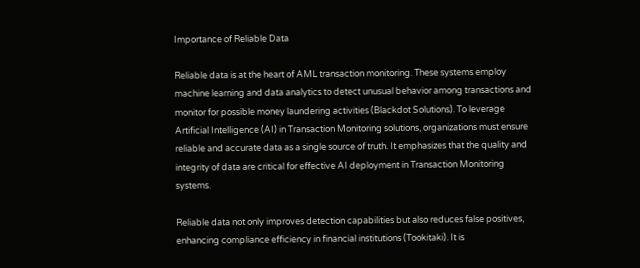Importance of Reliable Data

Reliable data is at the heart of AML transaction monitoring. These systems employ machine learning and data analytics to detect unusual behavior among transactions and monitor for possible money laundering activities (Blackdot Solutions). To leverage Artificial Intelligence (AI) in Transaction Monitoring solutions, organizations must ensure reliable and accurate data as a single source of truth. It emphasizes that the quality and integrity of data are critical for effective AI deployment in Transaction Monitoring systems.

Reliable data not only improves detection capabilities but also reduces false positives, enhancing compliance efficiency in financial institutions (Tookitaki). It is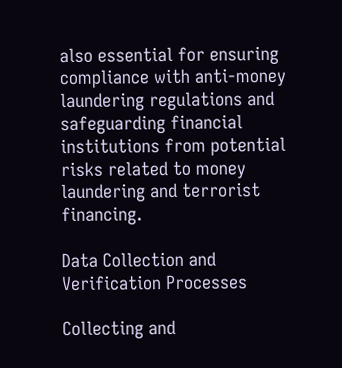also essential for ensuring compliance with anti-money laundering regulations and safeguarding financial institutions from potential risks related to money laundering and terrorist financing.

Data Collection and Verification Processes

Collecting and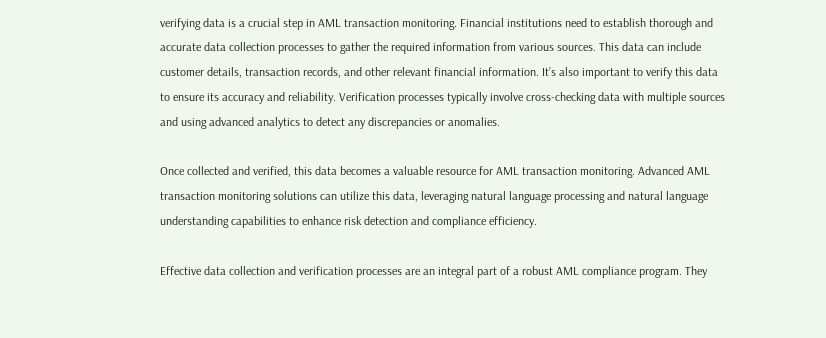verifying data is a crucial step in AML transaction monitoring. Financial institutions need to establish thorough and accurate data collection processes to gather the required information from various sources. This data can include customer details, transaction records, and other relevant financial information. It’s also important to verify this data to ensure its accuracy and reliability. Verification processes typically involve cross-checking data with multiple sources and using advanced analytics to detect any discrepancies or anomalies.

Once collected and verified, this data becomes a valuable resource for AML transaction monitoring. Advanced AML transaction monitoring solutions can utilize this data, leveraging natural language processing and natural language understanding capabilities to enhance risk detection and compliance efficiency.

Effective data collection and verification processes are an integral part of a robust AML compliance program. They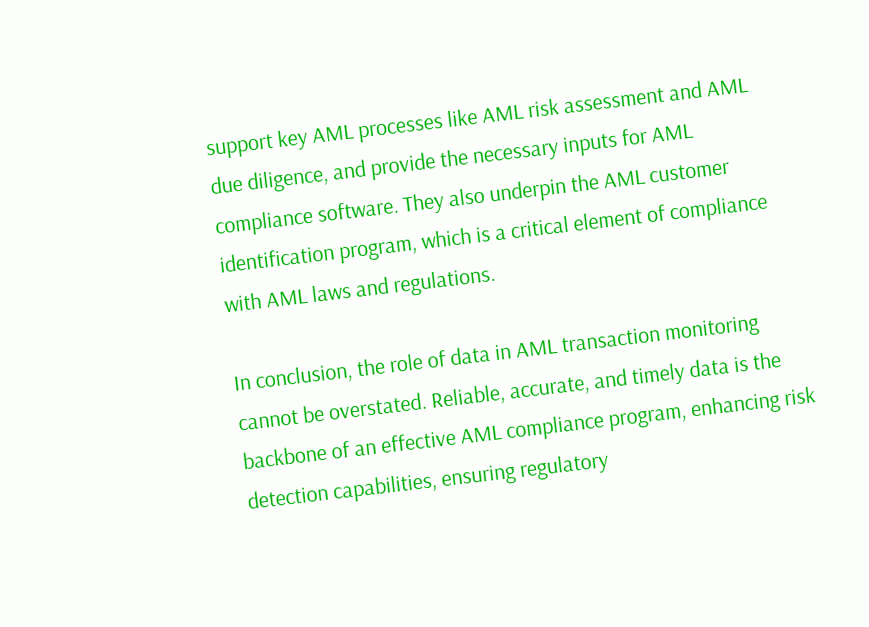support key AML processes like AML risk assessment and AML due diligence, and provide the necessary inputs for AML compliance software. They also underpin the AML customer identification program, which is a critical element of compliance with AML laws and regulations.

In conclusion, the role of data in AML transaction monitoring cannot be overstated. Reliable, accurate, and timely data is the backbone of an effective AML compliance program, enhancing risk detection capabilities, ensuring regulatory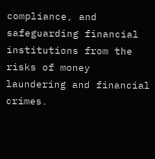compliance, and safeguarding financial institutions from the risks of money laundering and financial crimes.